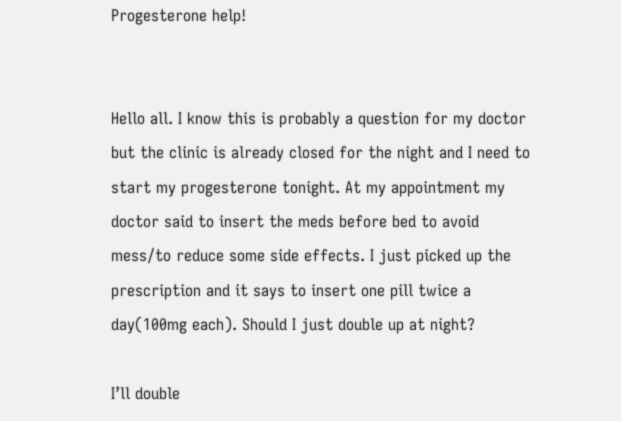Progesterone help!


Hello all. I know this is probably a question for my doctor but the clinic is already closed for the night and I need to start my progesterone tonight. At my appointment my doctor said to insert the meds before bed to avoid mess/to reduce some side effects. I just picked up the prescription and it says to insert one pill twice a day(100mg each). Should I just double up at night?

I’ll double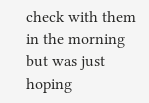check with them in the morning but was just hoping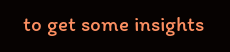to get some insights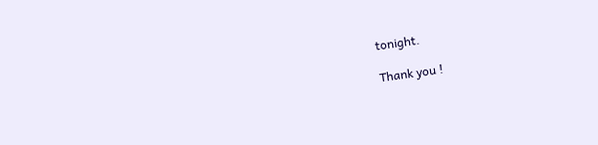tonight.

Thank you !